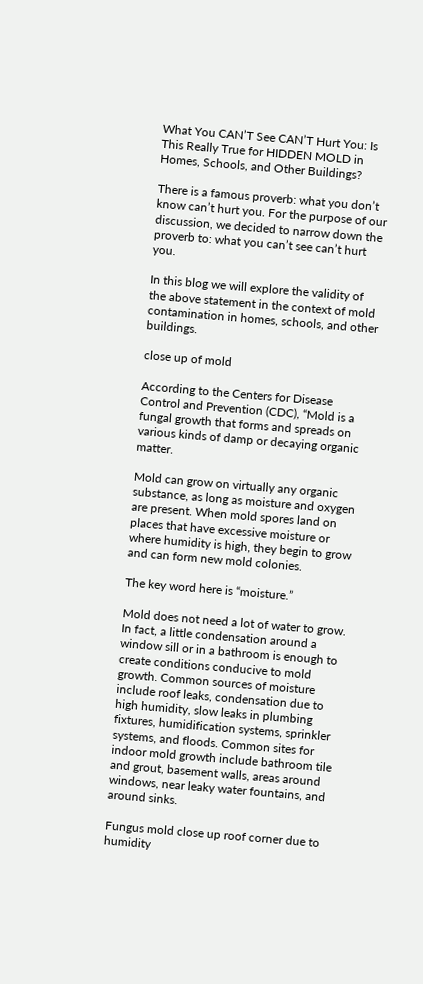What You CAN’T See CAN’T Hurt You: Is This Really True for HIDDEN MOLD in Homes, Schools, and Other Buildings?

There is a famous proverb: what you don’t know can’t hurt you. For the purpose of our discussion, we decided to narrow down the proverb to: what you can’t see can’t hurt you.

In this blog we will explore the validity of the above statement in the context of mold contamination in homes, schools, and other buildings.

close up of mold

According to the Centers for Disease Control and Prevention (CDC), “Mold is a fungal growth that forms and spreads on various kinds of damp or decaying organic matter.

Mold can grow on virtually any organic substance, as long as moisture and oxygen are present. When mold spores land on places that have excessive moisture or where humidity is high, they begin to grow and can form new mold colonies.

The key word here is “moisture.”

Mold does not need a lot of water to grow. In fact, a little condensation around a window sill or in a bathroom is enough to create conditions conducive to mold growth. Common sources of moisture include roof leaks, condensation due to high humidity, slow leaks in plumbing fixtures, humidification systems, sprinkler systems, and floods. Common sites for indoor mold growth include bathroom tile and grout, basement walls, areas around windows, near leaky water fountains, and around sinks.

Fungus mold close up roof corner due to humidity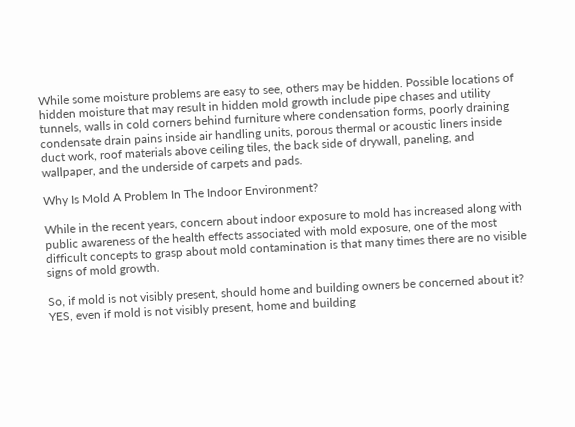While some moisture problems are easy to see, others may be hidden. Possible locations of hidden moisture that may result in hidden mold growth include pipe chases and utility tunnels, walls in cold corners behind furniture where condensation forms, poorly draining condensate drain pains inside air handling units, porous thermal or acoustic liners inside duct work, roof materials above ceiling tiles, the back side of drywall, paneling, and wallpaper, and the underside of carpets and pads.

Why Is Mold A Problem In The Indoor Environment?

While in the recent years, concern about indoor exposure to mold has increased along with public awareness of the health effects associated with mold exposure, one of the most difficult concepts to grasp about mold contamination is that many times there are no visible signs of mold growth.

So, if mold is not visibly present, should home and building owners be concerned about it? YES, even if mold is not visibly present, home and building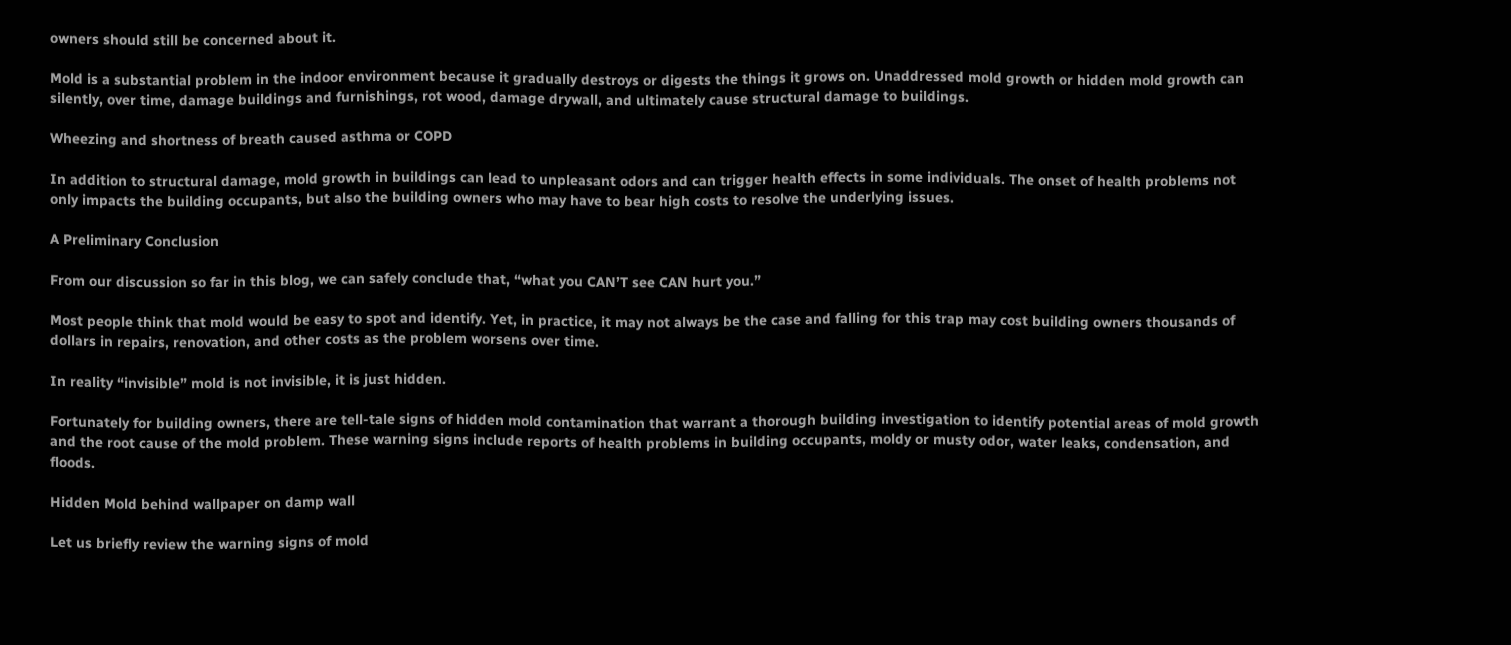owners should still be concerned about it.

Mold is a substantial problem in the indoor environment because it gradually destroys or digests the things it grows on. Unaddressed mold growth or hidden mold growth can silently, over time, damage buildings and furnishings, rot wood, damage drywall, and ultimately cause structural damage to buildings.

Wheezing and shortness of breath caused asthma or COPD

In addition to structural damage, mold growth in buildings can lead to unpleasant odors and can trigger health effects in some individuals. The onset of health problems not only impacts the building occupants, but also the building owners who may have to bear high costs to resolve the underlying issues.

A Preliminary Conclusion

From our discussion so far in this blog, we can safely conclude that, “what you CAN’T see CAN hurt you.”

Most people think that mold would be easy to spot and identify. Yet, in practice, it may not always be the case and falling for this trap may cost building owners thousands of dollars in repairs, renovation, and other costs as the problem worsens over time.

In reality “invisible” mold is not invisible, it is just hidden.

Fortunately for building owners, there are tell-tale signs of hidden mold contamination that warrant a thorough building investigation to identify potential areas of mold growth and the root cause of the mold problem. These warning signs include reports of health problems in building occupants, moldy or musty odor, water leaks, condensation, and floods.

Hidden Mold behind wallpaper on damp wall

Let us briefly review the warning signs of mold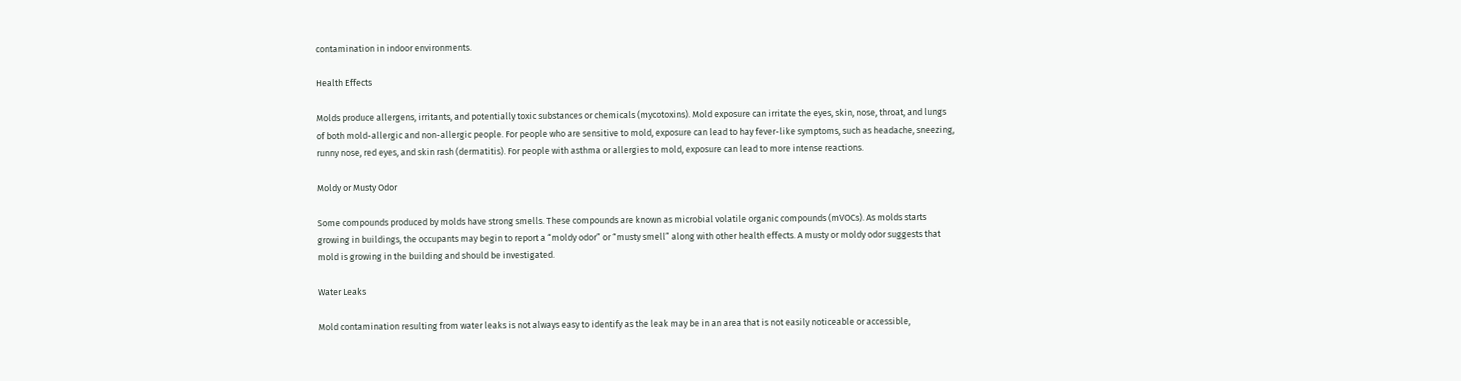contamination in indoor environments.

Health Effects

Molds produce allergens, irritants, and potentially toxic substances or chemicals (mycotoxins). Mold exposure can irritate the eyes, skin, nose, throat, and lungs of both mold-allergic and non-allergic people. For people who are sensitive to mold, exposure can lead to hay fever-like symptoms, such as headache, sneezing, runny nose, red eyes, and skin rash (dermatitis). For people with asthma or allergies to mold, exposure can lead to more intense reactions.

Moldy or Musty Odor

Some compounds produced by molds have strong smells. These compounds are known as microbial volatile organic compounds (mVOCs). As molds starts growing in buildings, the occupants may begin to report a “moldy odor” or “musty smell” along with other health effects. A musty or moldy odor suggests that mold is growing in the building and should be investigated.

Water Leaks

Mold contamination resulting from water leaks is not always easy to identify as the leak may be in an area that is not easily noticeable or accessible,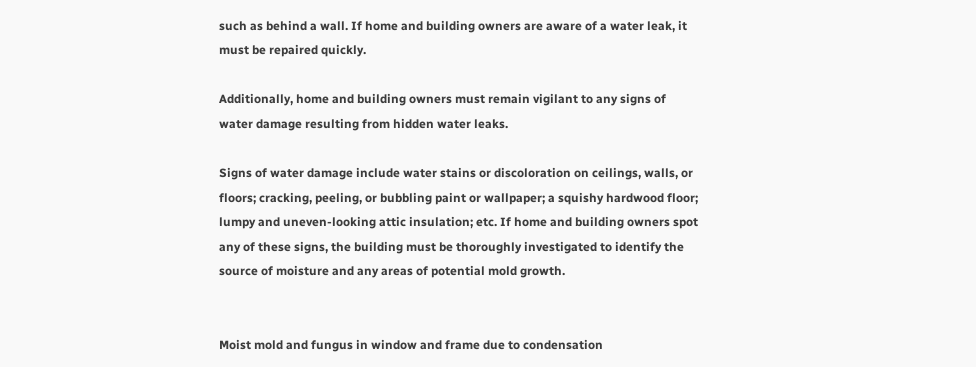such as behind a wall. If home and building owners are aware of a water leak, it must be repaired quickly.

Additionally, home and building owners must remain vigilant to any signs of water damage resulting from hidden water leaks.

Signs of water damage include water stains or discoloration on ceilings, walls, or floors; cracking, peeling, or bubbling paint or wallpaper; a squishy hardwood floor; lumpy and uneven-looking attic insulation; etc. If home and building owners spot any of these signs, the building must be thoroughly investigated to identify the source of moisture and any areas of potential mold growth.


Moist mold and fungus in window and frame due to condensation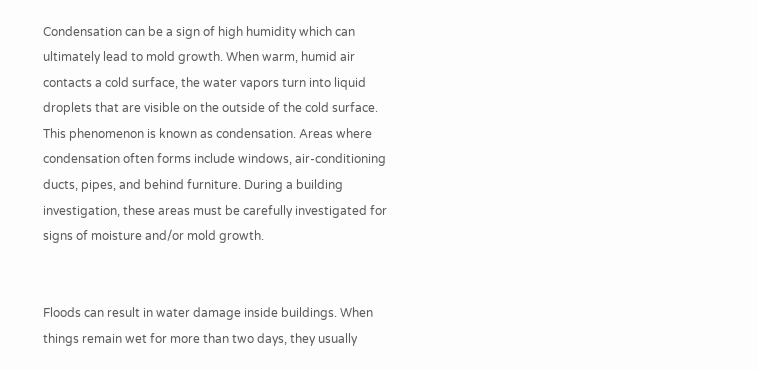Condensation can be a sign of high humidity which can ultimately lead to mold growth. When warm, humid air contacts a cold surface, the water vapors turn into liquid droplets that are visible on the outside of the cold surface. This phenomenon is known as condensation. Areas where condensation often forms include windows, air-conditioning ducts, pipes, and behind furniture. During a building investigation, these areas must be carefully investigated for signs of moisture and/or mold growth.


Floods can result in water damage inside buildings. When things remain wet for more than two days, they usually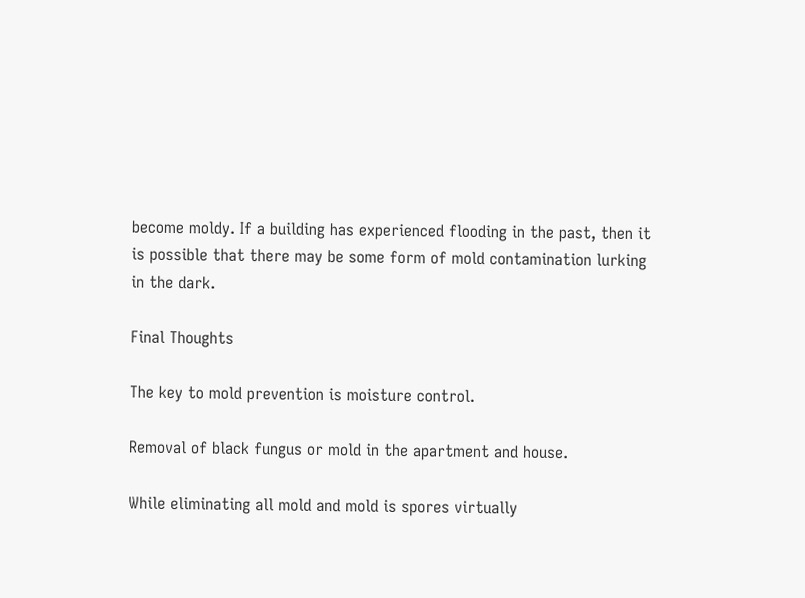become moldy. If a building has experienced flooding in the past, then it is possible that there may be some form of mold contamination lurking in the dark.

Final Thoughts

The key to mold prevention is moisture control.

Removal of black fungus or mold in the apartment and house.

While eliminating all mold and mold is spores virtually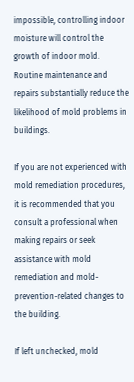impossible, controlling indoor moisture will control the growth of indoor mold. Routine maintenance and repairs substantially reduce the likelihood of mold problems in buildings.

If you are not experienced with mold remediation procedures, it is recommended that you consult a professional when making repairs or seek assistance with mold remediation and mold-prevention-related changes to the building.

If left unchecked, mold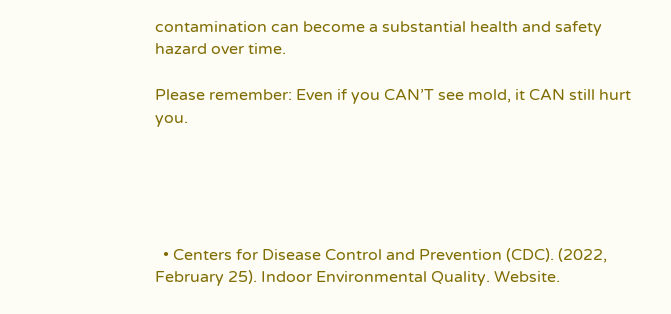contamination can become a substantial health and safety hazard over time.

Please remember: Even if you CAN’T see mold, it CAN still hurt you.





  • Centers for Disease Control and Prevention (CDC). (2022, February 25). Indoor Environmental Quality. Website.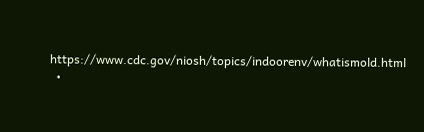https://www.cdc.gov/niosh/topics/indoorenv/whatismold.html
  •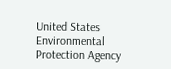United States Environmental Protection Agency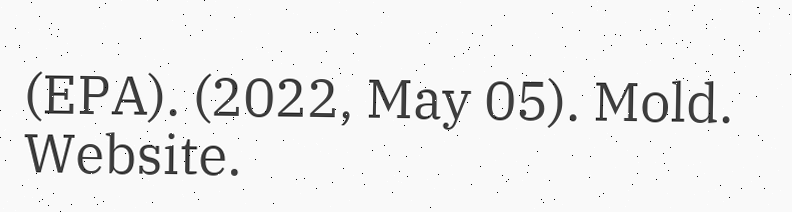(EPA). (2022, May 05). Mold. Website.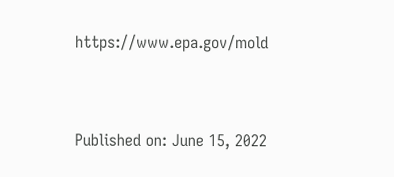https://www.epa.gov/mold


Published on: June 15, 2022